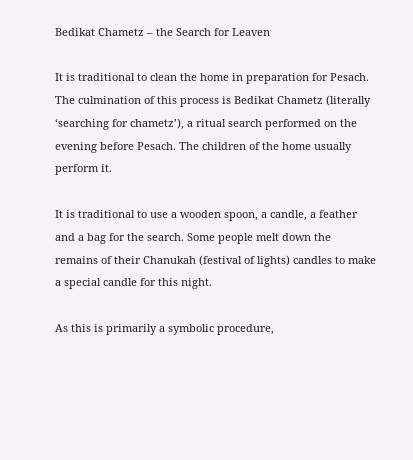Bedikat Chametz – the Search for Leaven

It is traditional to clean the home in preparation for Pesach. The culmination of this process is Bedikat Chametz (literally ‘searching for chametz’), a ritual search performed on the evening before Pesach. The children of the home usually perform it.

It is traditional to use a wooden spoon, a candle, a feather and a bag for the search. Some people melt down the remains of their Chanukah (festival of lights) candles to make a special candle for this night.

As this is primarily a symbolic procedure,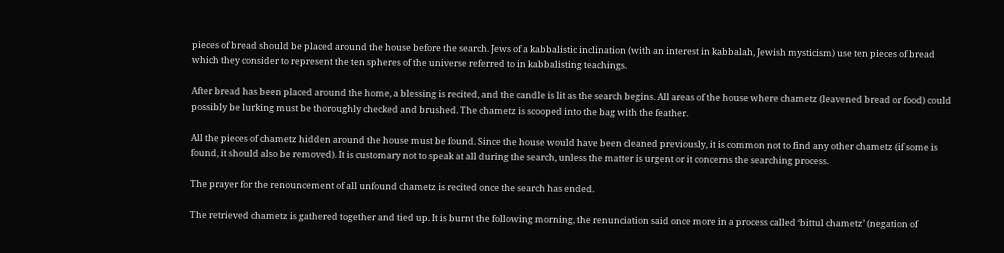pieces of bread should be placed around the house before the search. Jews of a kabbalistic inclination (with an interest in kabbalah, Jewish mysticism) use ten pieces of bread which they consider to represent the ten spheres of the universe referred to in kabbalisting teachings.

After bread has been placed around the home, a blessing is recited, and the candle is lit as the search begins. All areas of the house where chametz (leavened bread or food) could possibly be lurking must be thoroughly checked and brushed. The chametz is scooped into the bag with the feather.

All the pieces of chametz hidden around the house must be found. Since the house would have been cleaned previously, it is common not to find any other chametz (if some is found, it should also be removed). It is customary not to speak at all during the search, unless the matter is urgent or it concerns the searching process.

The prayer for the renouncement of all unfound chametz is recited once the search has ended.

The retrieved chametz is gathered together and tied up. It is burnt the following morning, the renunciation said once more in a process called ‘bittul chametz’ (negation of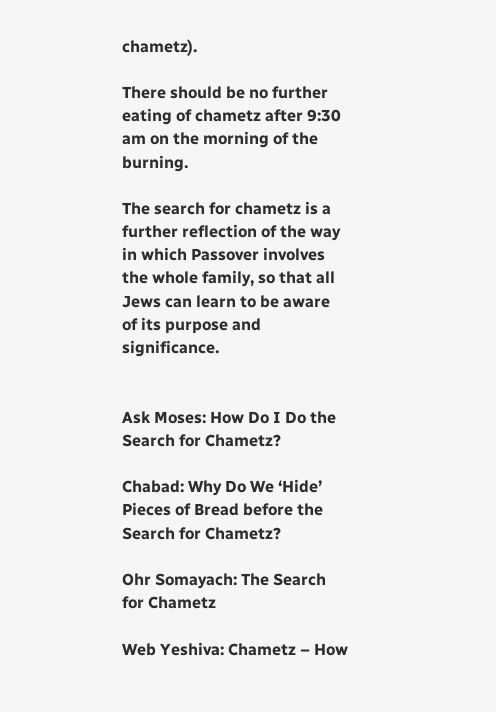chametz).

There should be no further eating of chametz after 9:30 am on the morning of the burning.

The search for chametz is a further reflection of the way in which Passover involves the whole family, so that all Jews can learn to be aware of its purpose and significance.


Ask Moses: How Do I Do the Search for Chametz?

Chabad: Why Do We ‘Hide’ Pieces of Bread before the Search for Chametz?

Ohr Somayach: The Search for Chametz

Web Yeshiva: Chametz – How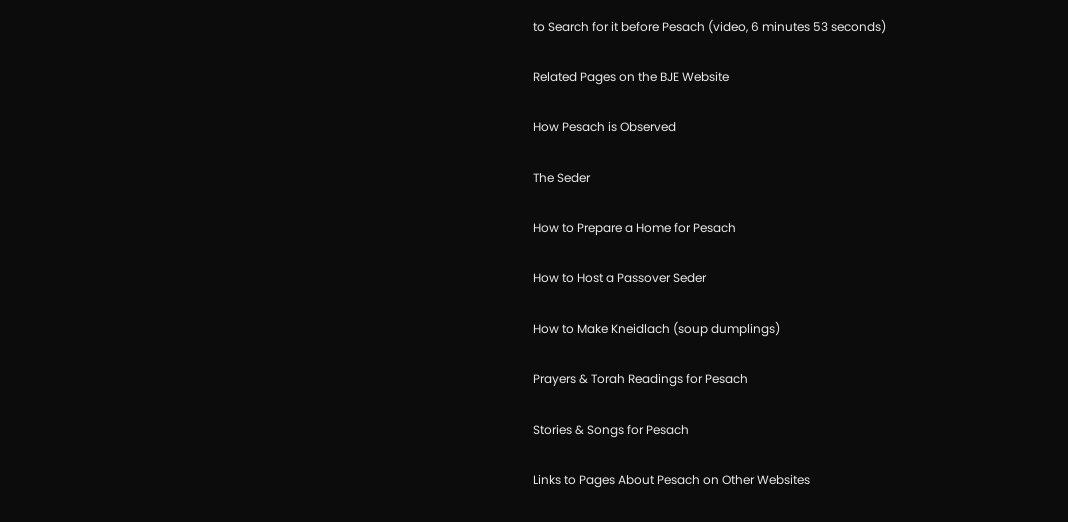to Search for it before Pesach (video, 6 minutes 53 seconds)

Related Pages on the BJE Website

How Pesach is Observed

The Seder

How to Prepare a Home for Pesach

How to Host a Passover Seder

How to Make Kneidlach (soup dumplings)

Prayers & Torah Readings for Pesach

Stories & Songs for Pesach

Links to Pages About Pesach on Other Websites